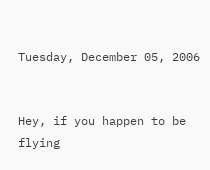Tuesday, December 05, 2006


Hey, if you happen to be flying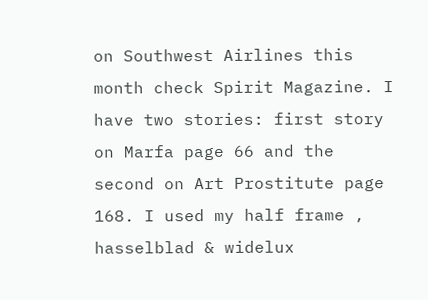on Southwest Airlines this month check Spirit Magazine. I have two stories: first story on Marfa page 66 and the second on Art Prostitute page 168. I used my half frame , hasselblad & widelux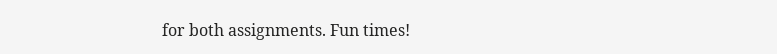for both assignments. Fun times!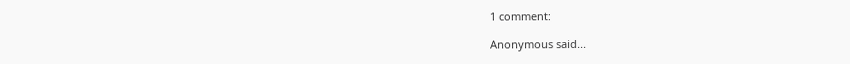1 comment:

Anonymous said...